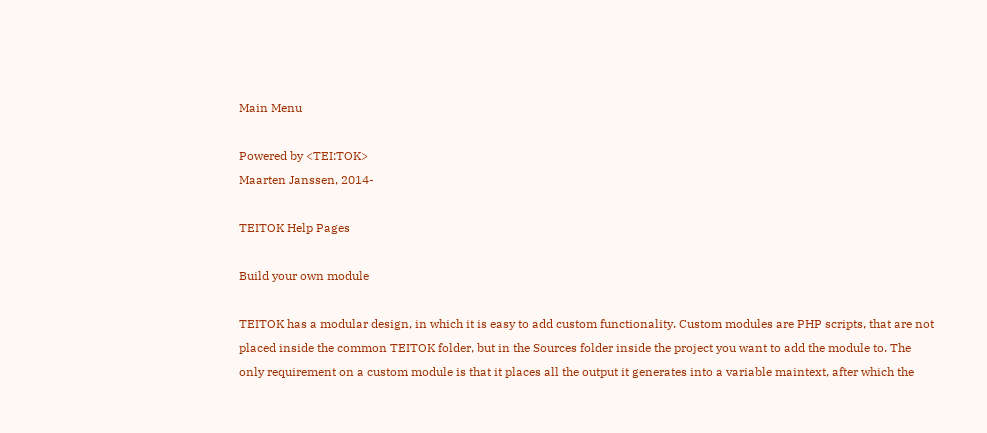Main Menu

Powered by <TEI:TOK>
Maarten Janssen, 2014-

TEITOK Help Pages

Build your own module

TEITOK has a modular design, in which it is easy to add custom functionality. Custom modules are PHP scripts, that are not placed inside the common TEITOK folder, but in the Sources folder inside the project you want to add the module to. The only requirement on a custom module is that it places all the output it generates into a variable maintext, after which the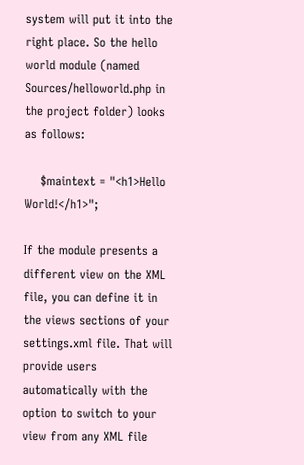system will put it into the right place. So the hello world module (named Sources/helloworld.php in the project folder) looks as follows:

    $maintext = "<h1>Hello World!</h1>";

If the module presents a different view on the XML file, you can define it in the views sections of your settings.xml file. That will provide users automatically with the option to switch to your view from any XML file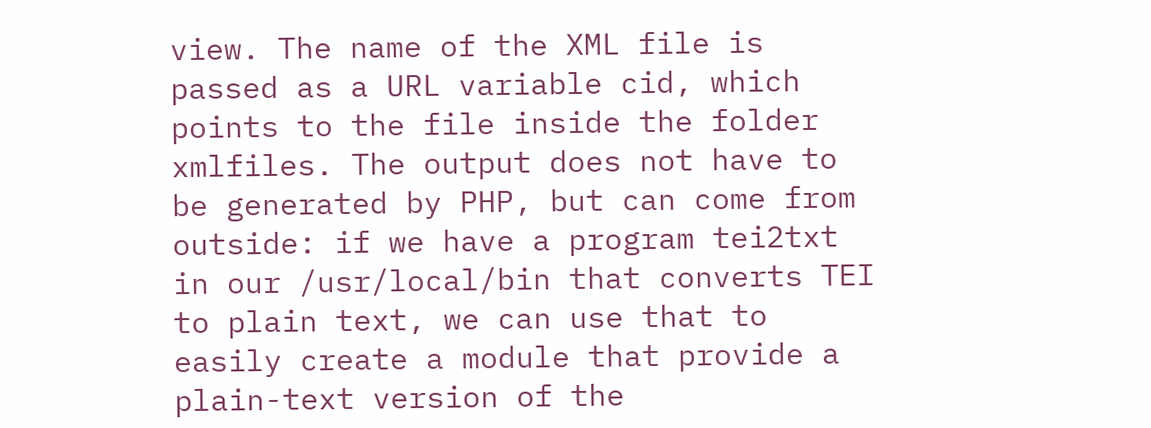view. The name of the XML file is passed as a URL variable cid, which points to the file inside the folder xmlfiles. The output does not have to be generated by PHP, but can come from outside: if we have a program tei2txt in our /usr/local/bin that converts TEI to plain text, we can use that to easily create a module that provide a plain-text version of the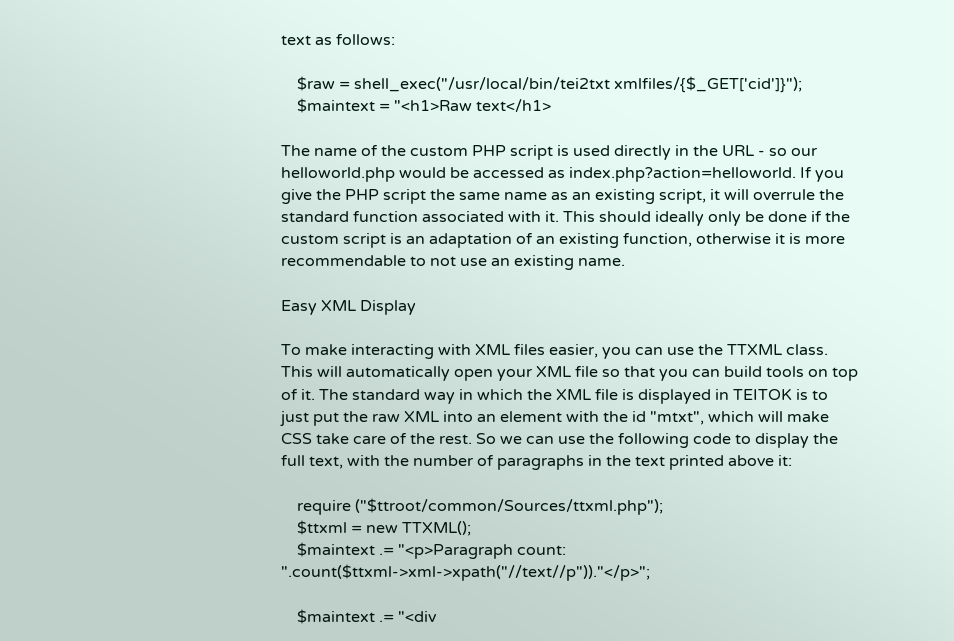text as follows:

    $raw = shell_exec("/usr/local/bin/tei2txt xmlfiles/{$_GET['cid']}");
    $maintext = "<h1>Raw text</h1>

The name of the custom PHP script is used directly in the URL - so our helloworld.php would be accessed as index.php?action=helloworld. If you give the PHP script the same name as an existing script, it will overrule the standard function associated with it. This should ideally only be done if the custom script is an adaptation of an existing function, otherwise it is more recommendable to not use an existing name.

Easy XML Display

To make interacting with XML files easier, you can use the TTXML class. This will automatically open your XML file so that you can build tools on top of it. The standard way in which the XML file is displayed in TEITOK is to just put the raw XML into an element with the id "mtxt", which will make CSS take care of the rest. So we can use the following code to display the full text, with the number of paragraphs in the text printed above it:

    require ("$ttroot/common/Sources/ttxml.php");
    $ttxml = new TTXML();
    $maintext .= "<p>Paragraph count: ".count($ttxml->xml->xpath("//text//p"))."</p>";

    $maintext .= "<div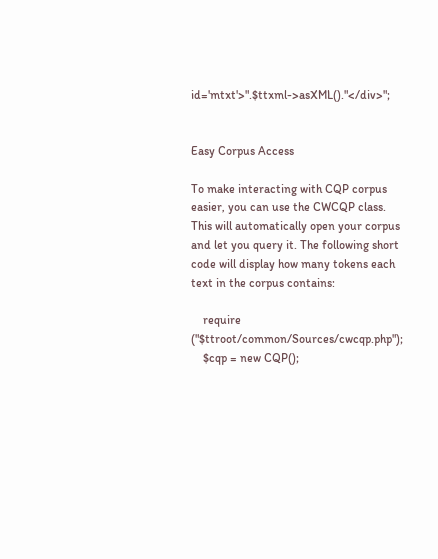id='mtxt'>".$ttxml->asXML()."</div>";


Easy Corpus Access

To make interacting with CQP corpus easier, you can use the CWCQP class. This will automatically open your corpus and let you query it. The following short code will display how many tokens each text in the corpus contains:

    require ("$ttroot/common/Sources/cwcqp.php");
    $cqp = new CQP();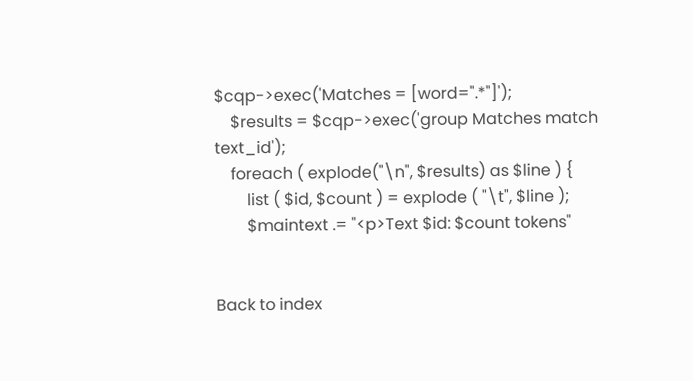$cqp->exec('Matches = [word=".*"]');
    $results = $cqp->exec('group Matches match text_id');
    foreach ( explode("\n", $results) as $line ) {
        list ( $id, $count ) = explode ( "\t", $line );
        $maintext .= "<p>Text $id: $count tokens"


Back to index